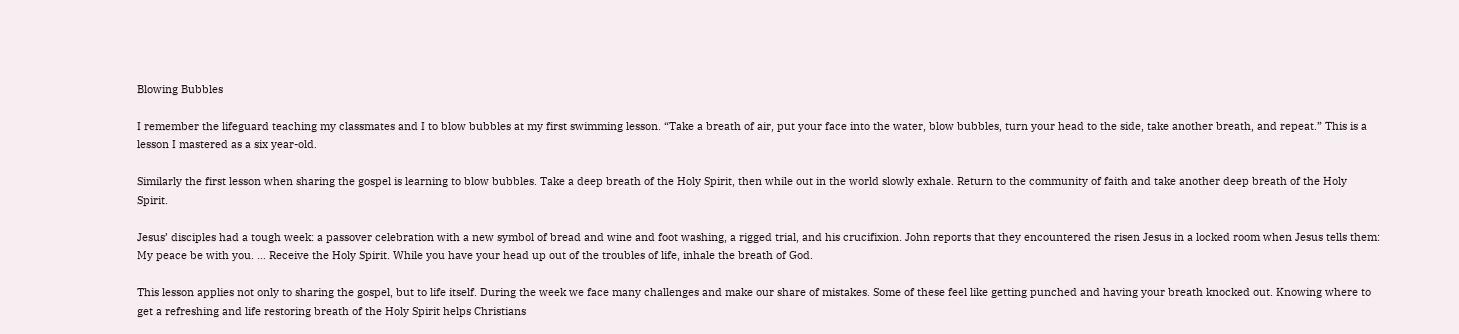Blowing Bubbles

I remember the lifeguard teaching my classmates and I to blow bubbles at my first swimming lesson. “Take a breath of air, put your face into the water, blow bubbles, turn your head to the side, take another breath, and repeat.” This is a lesson I mastered as a six year-old.

Similarly the first lesson when sharing the gospel is learning to blow bubbles. Take a deep breath of the Holy Spirit, then while out in the world slowly exhale. Return to the community of faith and take another deep breath of the Holy Spirit.

Jesus’ disciples had a tough week: a passover celebration with a new symbol of bread and wine and foot washing, a rigged trial, and his crucifixion. John reports that they encountered the risen Jesus in a locked room when Jesus tells them: My peace be with you. … Receive the Holy Spirit. While you have your head up out of the troubles of life, inhale the breath of God.

This lesson applies not only to sharing the gospel, but to life itself. During the week we face many challenges and make our share of mistakes. Some of these feel like getting punched and having your breath knocked out. Knowing where to get a refreshing and life restoring breath of the Holy Spirit helps Christians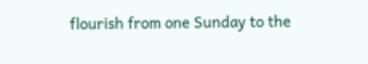flourish from one Sunday to the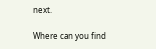next.

Where can you find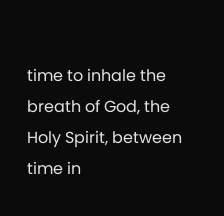time to inhale the breath of God, the Holy Spirit, between time in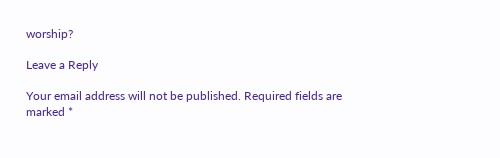worship?

Leave a Reply

Your email address will not be published. Required fields are marked *